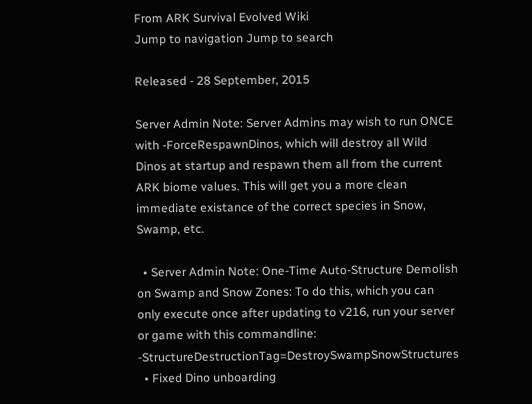From ARK Survival Evolved Wiki
Jump to navigation Jump to search

Released - 28 September, 2015

Server Admin Note: Server Admins may wish to run ONCE with -ForceRespawnDinos, which will destroy all Wild Dinos at startup and respawn them all from the current ARK biome values. This will get you a more clean immediate existance of the correct species in Snow, Swamp, etc.

  • Server Admin Note: One-Time Auto-Structure Demolish on Swamp and Snow Zones: To do this, which you can only execute once after updating to v216, run your server or game with this commandline: -StructureDestructionTag=DestroySwampSnowStructures
  • Fixed Dino unboarding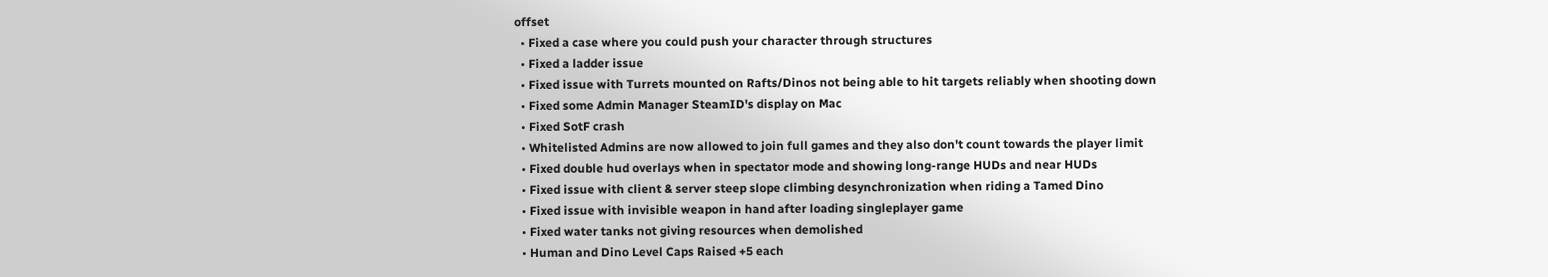offset
  • Fixed a case where you could push your character through structures
  • Fixed a ladder issue
  • Fixed issue with Turrets mounted on Rafts/Dinos not being able to hit targets reliably when shooting down
  • Fixed some Admin Manager SteamID's display on Mac
  • Fixed SotF crash
  • Whitelisted Admins are now allowed to join full games and they also don't count towards the player limit
  • Fixed double hud overlays when in spectator mode and showing long-range HUDs and near HUDs
  • Fixed issue with client & server steep slope climbing desynchronization when riding a Tamed Dino
  • Fixed issue with invisible weapon in hand after loading singleplayer game
  • Fixed water tanks not giving resources when demolished
  • Human and Dino Level Caps Raised +5 each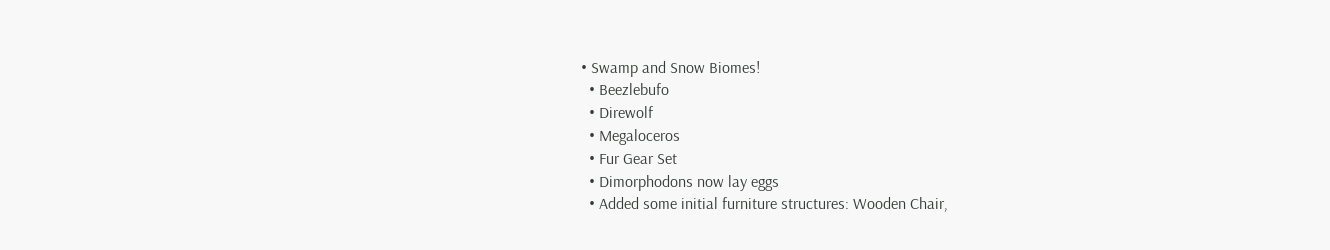• Swamp and Snow Biomes!
  • Beezlebufo
  • Direwolf
  • Megaloceros
  • Fur Gear Set
  • Dimorphodons now lay eggs
  • Added some initial furniture structures: Wooden Chair,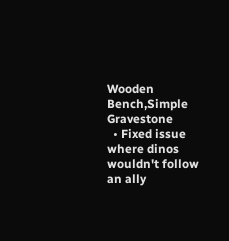Wooden Bench,Simple Gravestone
  • Fixed issue where dinos wouldn't follow an ally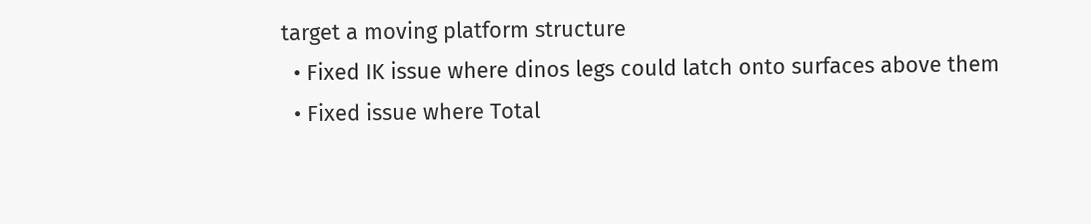target a moving platform structure
  • Fixed IK issue where dinos legs could latch onto surfaces above them
  • Fixed issue where Total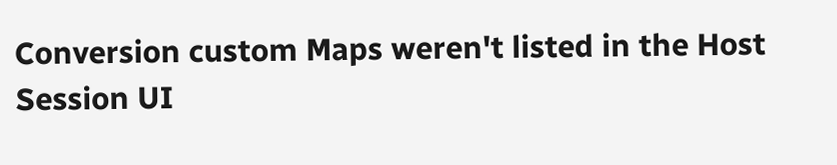Conversion custom Maps weren't listed in the Host Session UI